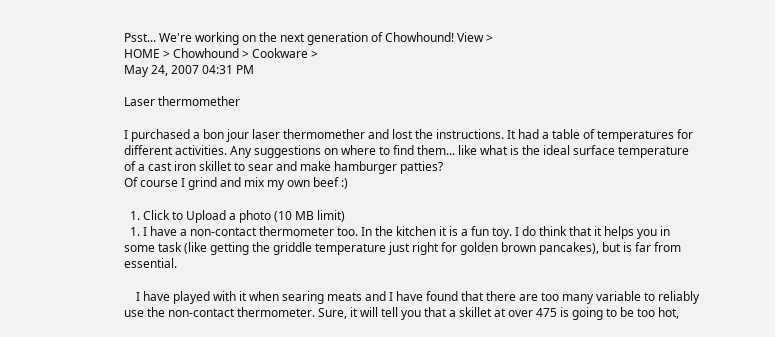Psst... We're working on the next generation of Chowhound! View >
HOME > Chowhound > Cookware >
May 24, 2007 04:31 PM

Laser thermomether

I purchased a bon jour laser thermomether and lost the instructions. It had a table of temperatures for different activities. Any suggestions on where to find them... like what is the ideal surface temperature of a cast iron skillet to sear and make hamburger patties?
Of course I grind and mix my own beef :)

  1. Click to Upload a photo (10 MB limit)
  1. I have a non-contact thermometer too. In the kitchen it is a fun toy. I do think that it helps you in some task (like getting the griddle temperature just right for golden brown pancakes), but is far from essential.

    I have played with it when searing meats and I have found that there are too many variable to reliably use the non-contact thermometer. Sure, it will tell you that a skillet at over 475 is going to be too hot,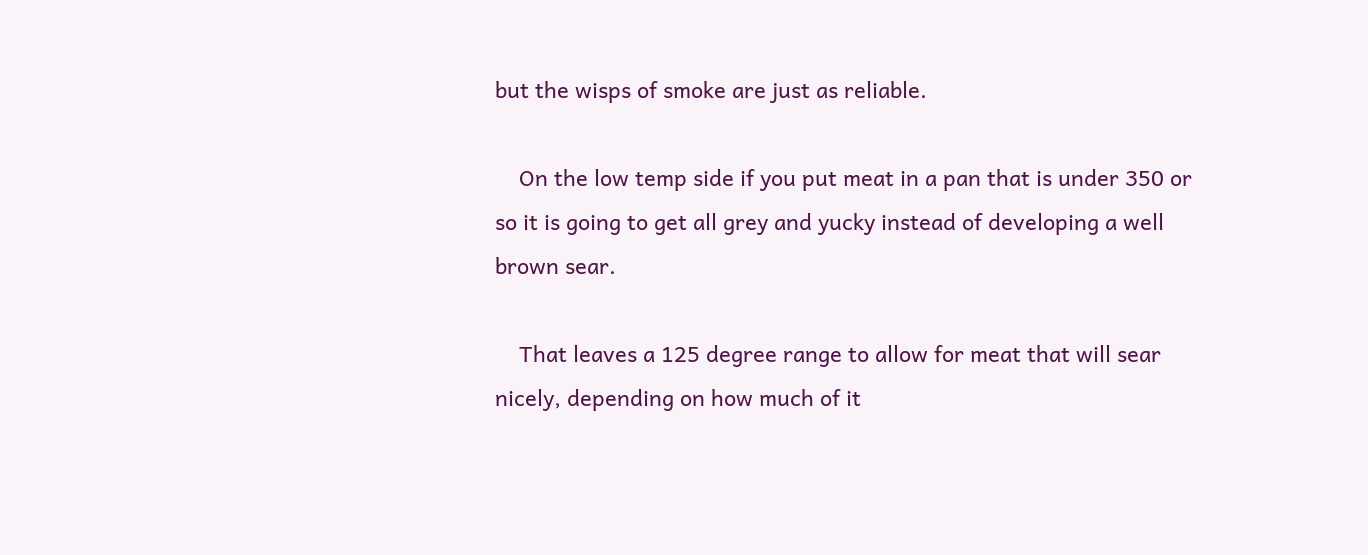but the wisps of smoke are just as reliable.

    On the low temp side if you put meat in a pan that is under 350 or so it is going to get all grey and yucky instead of developing a well brown sear.

    That leaves a 125 degree range to allow for meat that will sear nicely, depending on how much of it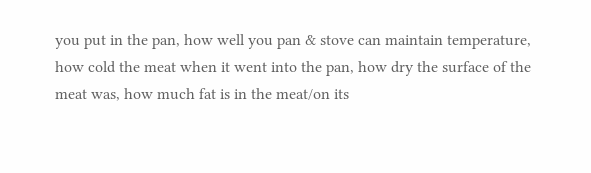you put in the pan, how well you pan & stove can maintain temperature, how cold the meat when it went into the pan, how dry the surface of the meat was, how much fat is in the meat/on its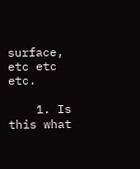surface, etc etc etc.

    1. Is this what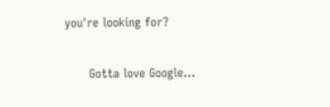you're looking for?

      Gotta love Google...